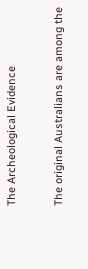The Archeological Evidence

The original Australians are among the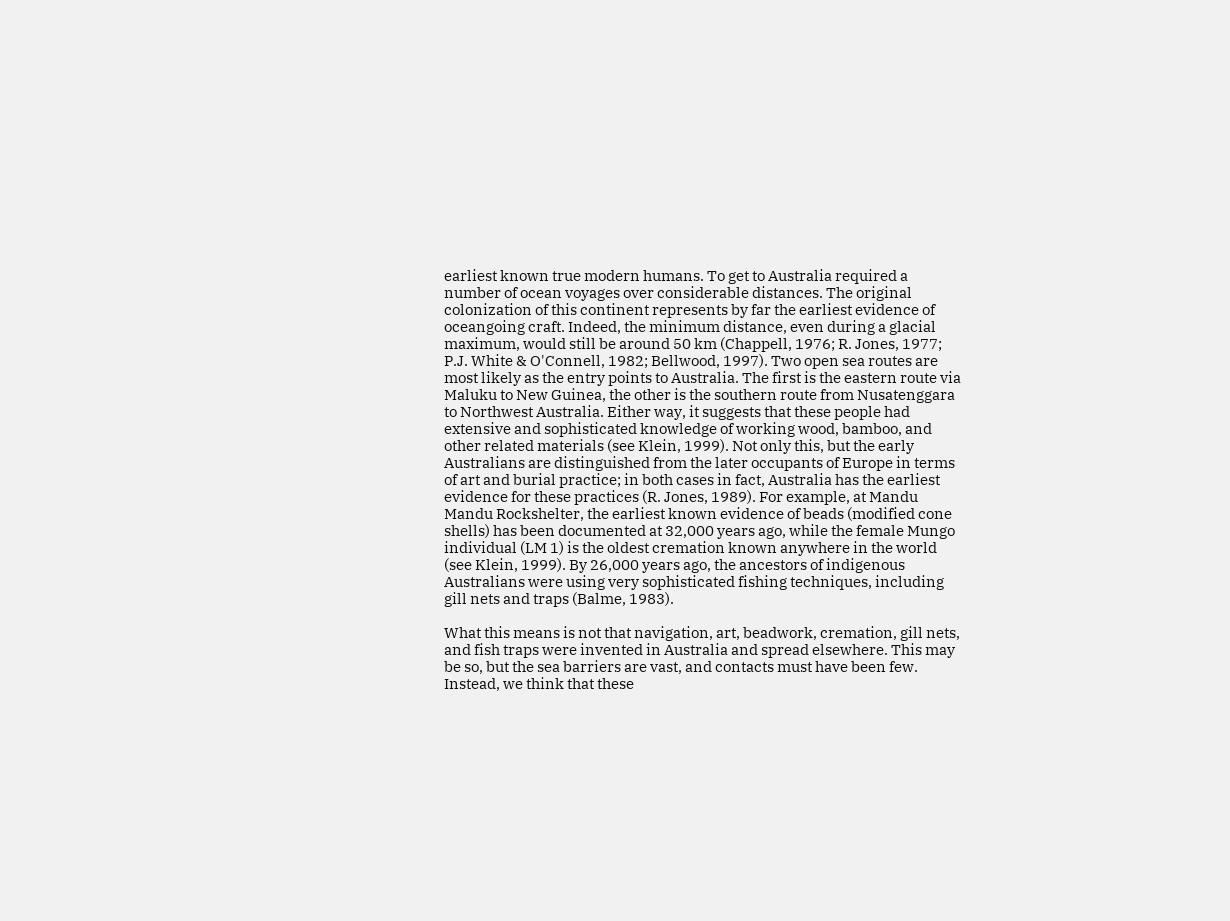earliest known true modern humans. To get to Australia required a number of ocean voyages over considerable distances. The original colonization of this continent represents by far the earliest evidence of oceangoing craft. Indeed, the minimum distance, even during a glacial maximum, would still be around 50 km (Chappell, 1976; R. Jones, 1977; P.J. White & O'Connell, 1982; Bellwood, 1997). Two open sea routes are most likely as the entry points to Australia. The first is the eastern route via Maluku to New Guinea, the other is the southern route from Nusatenggara to Northwest Australia. Either way, it suggests that these people had extensive and sophisticated knowledge of working wood, bamboo, and other related materials (see Klein, 1999). Not only this, but the early Australians are distinguished from the later occupants of Europe in terms of art and burial practice; in both cases in fact, Australia has the earliest evidence for these practices (R. Jones, 1989). For example, at Mandu Mandu Rockshelter, the earliest known evidence of beads (modified cone shells) has been documented at 32,000 years ago, while the female Mungo individual (LM 1) is the oldest cremation known anywhere in the world (see Klein, 1999). By 26,000 years ago, the ancestors of indigenous Australians were using very sophisticated fishing techniques, including gill nets and traps (Balme, 1983).

What this means is not that navigation, art, beadwork, cremation, gill nets, and fish traps were invented in Australia and spread elsewhere. This may be so, but the sea barriers are vast, and contacts must have been few. Instead, we think that these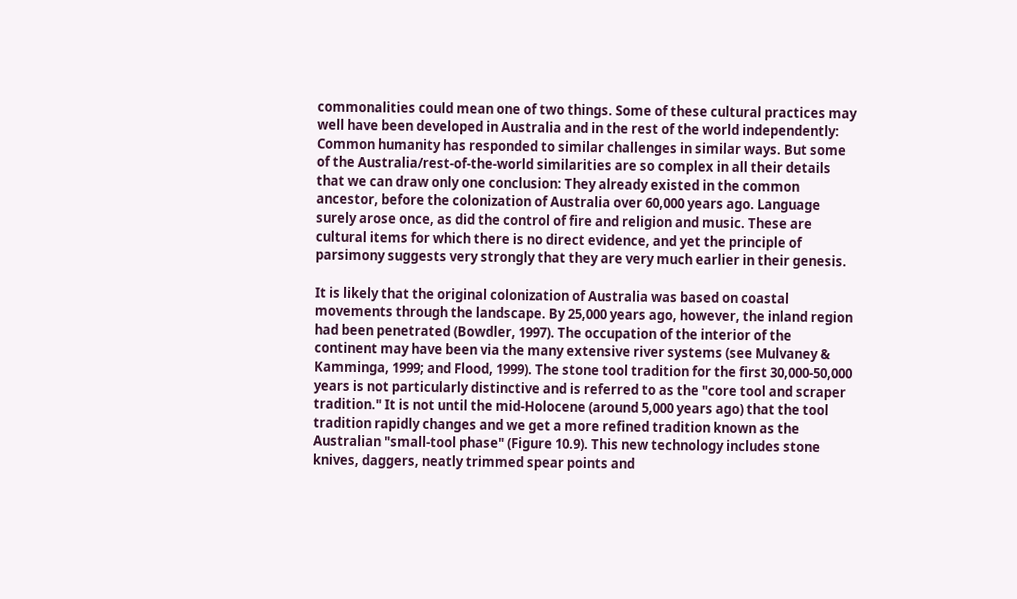commonalities could mean one of two things. Some of these cultural practices may well have been developed in Australia and in the rest of the world independently: Common humanity has responded to similar challenges in similar ways. But some of the Australia/rest-of-the-world similarities are so complex in all their details that we can draw only one conclusion: They already existed in the common ancestor, before the colonization of Australia over 60,000 years ago. Language surely arose once, as did the control of fire and religion and music. These are cultural items for which there is no direct evidence, and yet the principle of parsimony suggests very strongly that they are very much earlier in their genesis.

It is likely that the original colonization of Australia was based on coastal movements through the landscape. By 25,000 years ago, however, the inland region had been penetrated (Bowdler, 1997). The occupation of the interior of the continent may have been via the many extensive river systems (see Mulvaney & Kamminga, 1999; and Flood, 1999). The stone tool tradition for the first 30,000-50,000 years is not particularly distinctive and is referred to as the "core tool and scraper tradition." It is not until the mid-Holocene (around 5,000 years ago) that the tool tradition rapidly changes and we get a more refined tradition known as the Australian "small-tool phase" (Figure 10.9). This new technology includes stone knives, daggers, neatly trimmed spear points and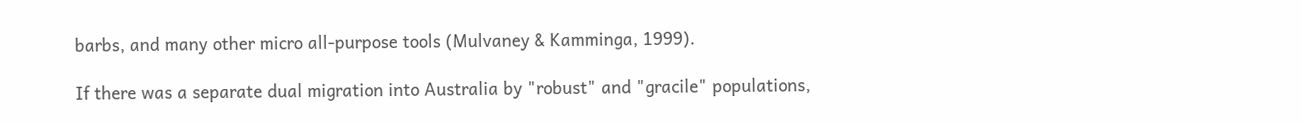barbs, and many other micro all-purpose tools (Mulvaney & Kamminga, 1999).

If there was a separate dual migration into Australia by "robust" and "gracile" populations,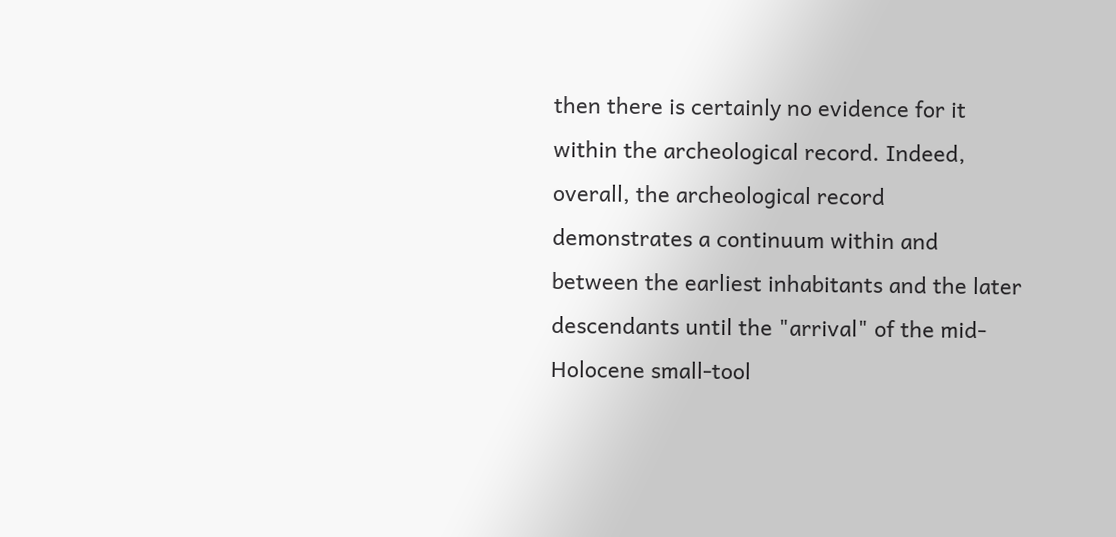then there is certainly no evidence for it within the archeological record. Indeed, overall, the archeological record demonstrates a continuum within and between the earliest inhabitants and the later descendants until the "arrival" of the mid-Holocene small-tool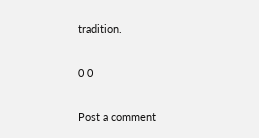tradition.

0 0

Post a comment